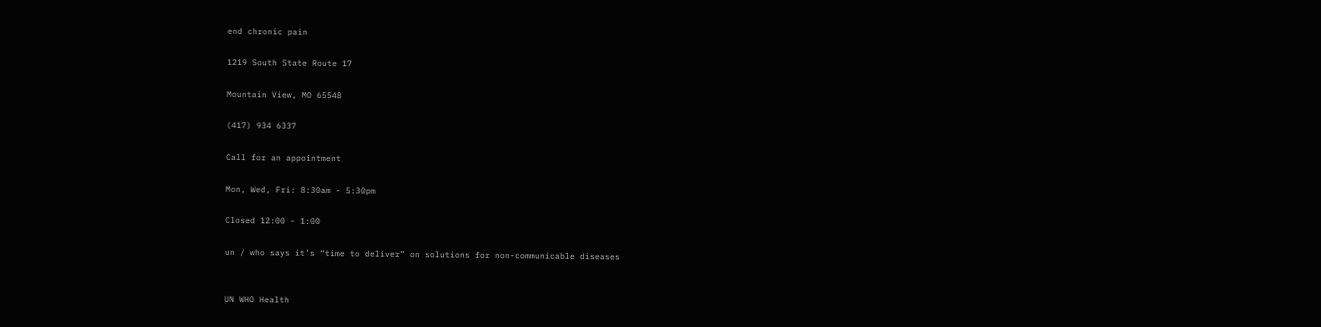end chronic pain

1219 South State Route 17

Mountain View, MO 65548

(417) 934 6337

Call for an appointment

Mon, Wed, Fri: 8:30am - 5:30pm

Closed 12:00 - 1:00

un / who says it’s “time to deliver” on solutions for non-communicable diseases


UN WHO Health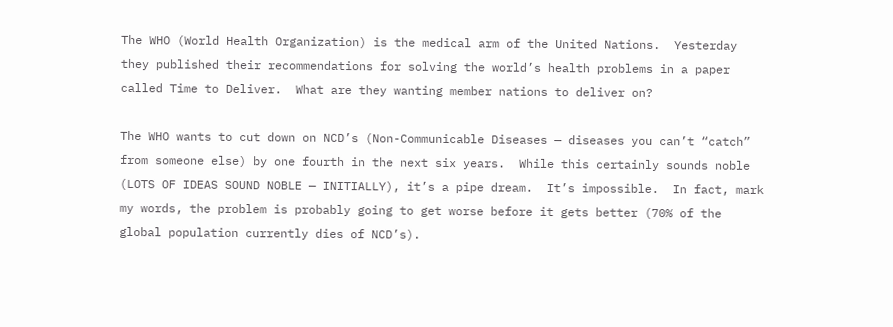The WHO (World Health Organization) is the medical arm of the United Nations.  Yesterday they published their recommendations for solving the world’s health problems in a paper called Time to Deliver.  What are they wanting member nations to deliver on?

The WHO wants to cut down on NCD’s (Non-Communicable Diseases — diseases you can’t “catch” from someone else) by one fourth in the next six years.  While this certainly sounds noble (LOTS OF IDEAS SOUND NOBLE — INITIALLY), it’s a pipe dream.  It’s impossible.  In fact, mark my words, the problem is probably going to get worse before it gets better (70% of the global population currently dies of NCD’s).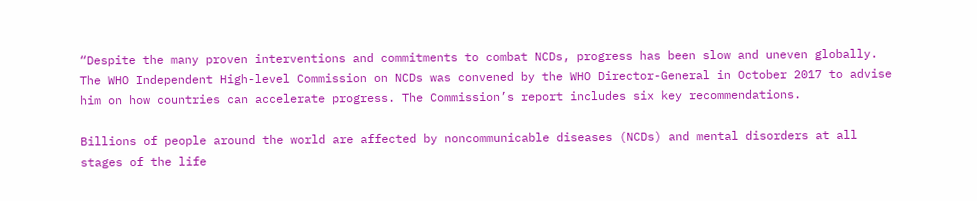“Despite the many proven interventions and commitments to combat NCDs, progress has been slow and uneven globally. The WHO Independent High-level Commission on NCDs was convened by the WHO Director-General in October 2017 to advise him on how countries can accelerate progress. The Commission’s report includes six key recommendations.

Billions of people around the world are affected by noncommunicable diseases (NCDs) and mental disorders at all stages of the life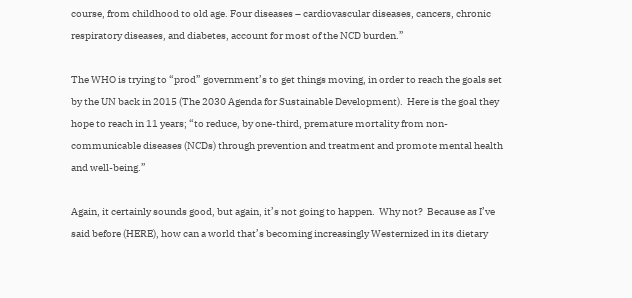course, from childhood to old age. Four diseases – cardiovascular diseases, cancers, chronic respiratory diseases, and diabetes, account for most of the NCD burden.”

The WHO is trying to “prod” government’s to get things moving, in order to reach the goals set by the UN back in 2015 (The 2030 Agenda for Sustainable Development).  Here is the goal they hope to reach in 11 years; “to reduce, by one-third, premature mortality from non-communicable diseases (NCDs) through prevention and treatment and promote mental health and well-being.”

Again, it certainly sounds good, but again, it’s not going to happen.  Why not?  Because as I’ve said before (HERE), how can a world that’s becoming increasingly Westernized in its dietary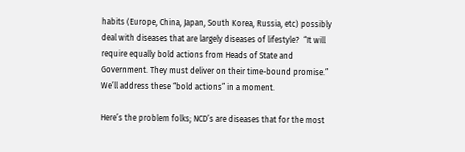habits (Europe, China, Japan, South Korea, Russia, etc) possibly deal with diseases that are largely diseases of lifestyle?  “It will require equally bold actions from Heads of State and Government. They must deliver on their time-bound promise.”  We’ll address these “bold actions” in a moment.

Here’s the problem folks; NCD’s are diseases that for the most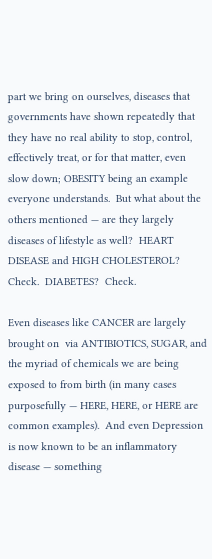part we bring on ourselves, diseases that governments have shown repeatedly that they have no real ability to stop, control, effectively treat, or for that matter, even slow down; OBESITY being an example everyone understands.  But what about the others mentioned — are they largely diseases of lifestyle as well?  HEART DISEASE and HIGH CHOLESTEROL?  Check.  DIABETES?  Check.

Even diseases like CANCER are largely brought on  via ANTIBIOTICS, SUGAR, and the myriad of chemicals we are being exposed to from birth (in many cases purposefully — HERE, HERE, or HERE are common examples).  And even Depression is now known to be an inflammatory disease — something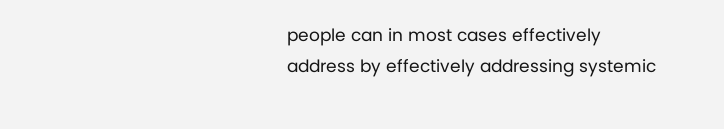people can in most cases effectively address by effectively addressing systemic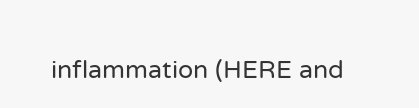inflammation (HERE and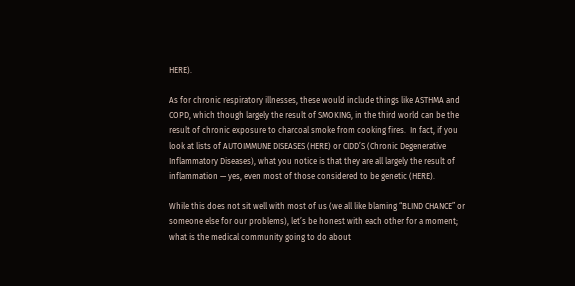HERE).

As for chronic respiratory illnesses, these would include things like ASTHMA and COPD, which though largely the result of SMOKING, in the third world can be the result of chronic exposure to charcoal smoke from cooking fires.  In fact, if you look at lists of AUTOIMMUNE DISEASES (HERE) or CIDD’S (Chronic Degenerative Inflammatory Diseases), what you notice is that they are all largely the result of inflammation — yes, even most of those considered to be genetic (HERE).

While this does not sit well with most of us (we all like blaming “BLIND CHANCE” or someone else for our problems), let’s be honest with each other for a moment; what is the medical community going to do about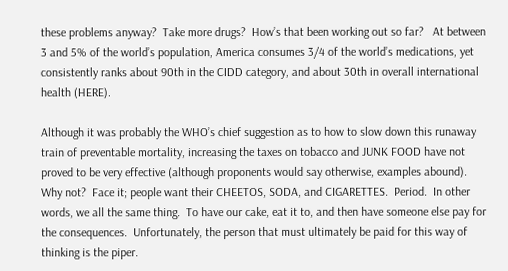these problems anyway?  Take more drugs?  How’s that been working out so far?   At between 3 and 5% of the world’s population, America consumes 3/4 of the world’s medications, yet consistently ranks about 90th in the CIDD category, and about 30th in overall international health (HERE).

Although it was probably the WHO’s chief suggestion as to how to slow down this runaway train of preventable mortality, increasing the taxes on tobacco and JUNK FOOD have not proved to be very effective (although proponents would say otherwise, examples abound).  Why not?  Face it; people want their CHEETOS, SODA, and CIGARETTES.  Period.  In other words, we all the same thing.  To have our cake, eat it to, and then have someone else pay for the consequences.  Unfortunately, the person that must ultimately be paid for this way of thinking is the piper.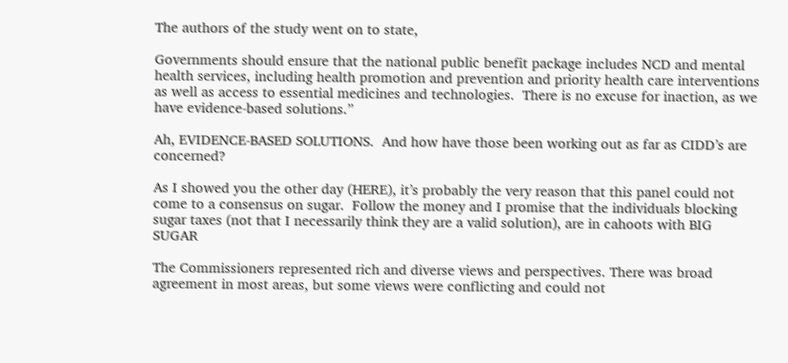The authors of the study went on to state,

Governments should ensure that the national public benefit package includes NCD and mental health services, including health promotion and prevention and priority health care interventions as well as access to essential medicines and technologies.  There is no excuse for inaction, as we have evidence-based solutions.”

Ah, EVIDENCE-BASED SOLUTIONS.  And how have those been working out as far as CIDD’s are concerned?

As I showed you the other day (HERE), it’s probably the very reason that this panel could not come to a consensus on sugar.  Follow the money and I promise that the individuals blocking sugar taxes (not that I necessarily think they are a valid solution), are in cahoots with BIG SUGAR

The Commissioners represented rich and diverse views and perspectives. There was broad agreement in most areas, but some views were conflicting and could not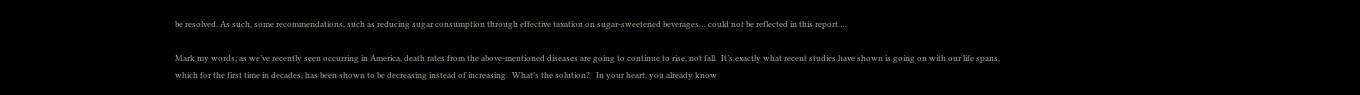be resolved. As such, some recommendations, such as reducing sugar consumption through effective taxation on sugar-sweetened beverages… could not be reflected in this report….

Mark my words; as we’ve recently seen occurring in America, death rates from the above-mentioned diseases are going to continue to rise, not fall.  It’s exactly what recent studies have shown is going on with our life spans, which for the first time in decades, has been shown to be decreasing instead of increasing.  What’s the solution?   In your heart, you already know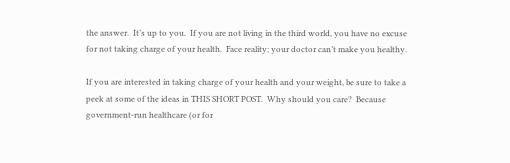the answer.  It’s up to you.  If you are not living in the third world, you have no excuse for not taking charge of your health.  Face reality; your doctor can’t make you healthy.

If you are interested in taking charge of your health and your weight, be sure to take a peek at some of the ideas in THIS SHORT POST.  Why should you care?  Because government-run healthcare (or for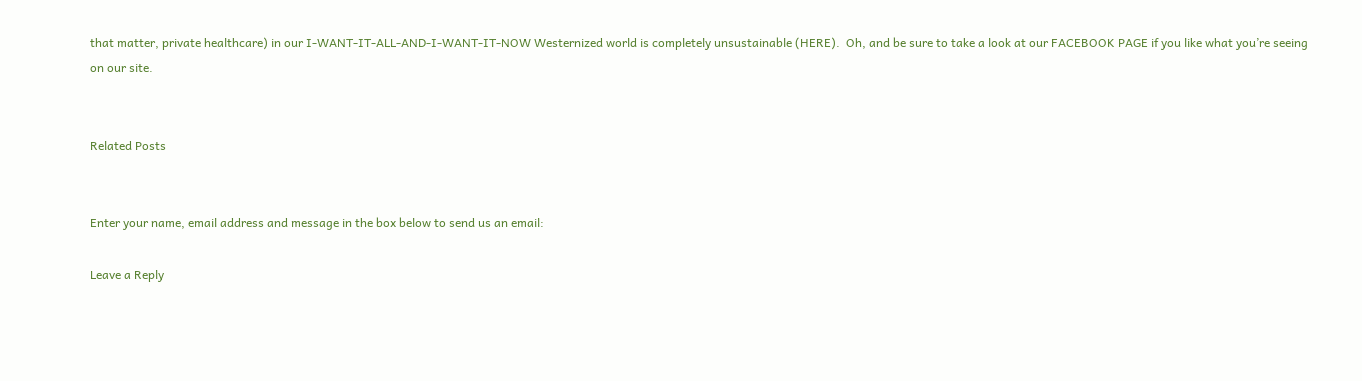that matter, private healthcare) in our I-WANT-IT-ALL-AND-I-WANT-IT-NOW Westernized world is completely unsustainable (HERE).  Oh, and be sure to take a look at our FACEBOOK PAGE if you like what you’re seeing on our site.


Related Posts


Enter your name, email address and message in the box below to send us an email:

Leave a Reply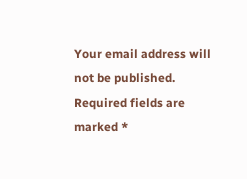Your email address will not be published. Required fields are marked *